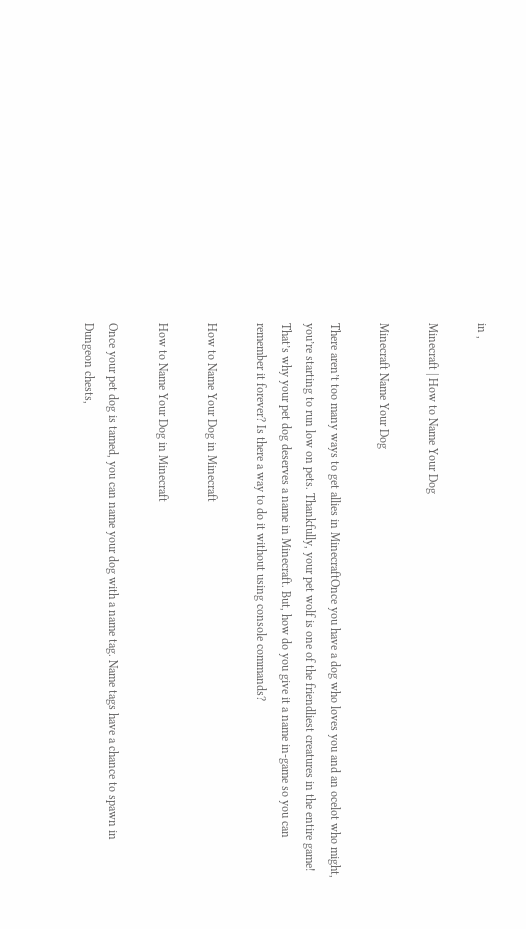in ,

Minecraft | How to Name Your Dog

Minecraft Name Your Dog

There aren’t too many ways to get allies in MinecraftOnce you have a dog who loves you and an ocelot who might, you’re starting to run low on pets. Thankfully, your pet wolf is one of the friendliest creatures in the entire game! That’s why your pet dog deserves a name in Minecraft. But, how do you give it a name in-game so you can remember it forever? Is there a way to do it without using console commands?

How to Name Your Dog in Minecraft

How to Name Your Dog in Minecraft

Once your pet dog is tamed, you can name your dog with a name tag. Name tags have a chance to spawn in Dungeon chests,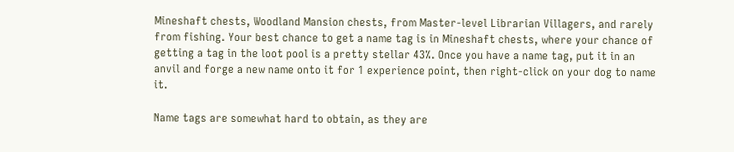Mineshaft chests, Woodland Mansion chests, from Master-level Librarian Villagers, and rarely from fishing. Your best chance to get a name tag is in Mineshaft chests, where your chance of getting a tag in the loot pool is a pretty stellar 43%. Once you have a name tag, put it in an anvil and forge a new name onto it for 1 experience point, then right-click on your dog to name it.

Name tags are somewhat hard to obtain, as they are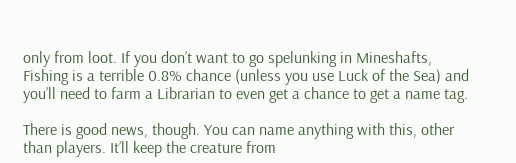only from loot. If you don’t want to go spelunking in Mineshafts, Fishing is a terrible 0.8% chance (unless you use Luck of the Sea) and you’ll need to farm a Librarian to even get a chance to get a name tag.

There is good news, though. You can name anything with this, other than players. It’ll keep the creature from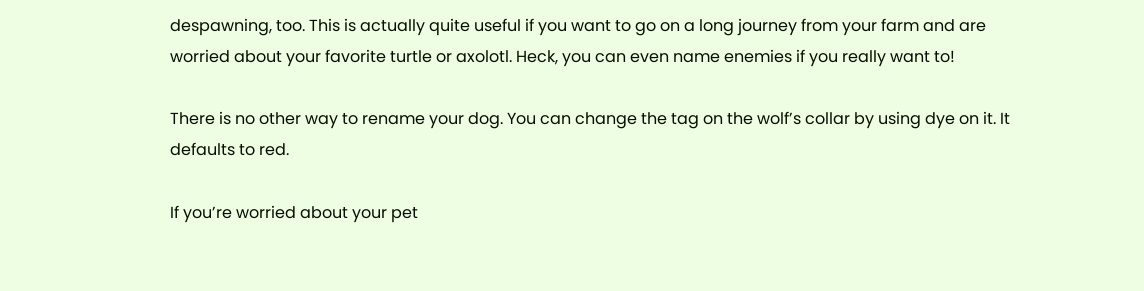despawning, too. This is actually quite useful if you want to go on a long journey from your farm and are worried about your favorite turtle or axolotl. Heck, you can even name enemies if you really want to!

There is no other way to rename your dog. You can change the tag on the wolf’s collar by using dye on it. It defaults to red.

If you’re worried about your pet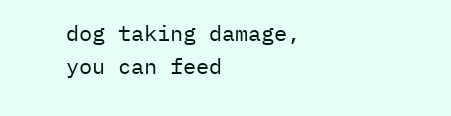dog taking damage, you can feed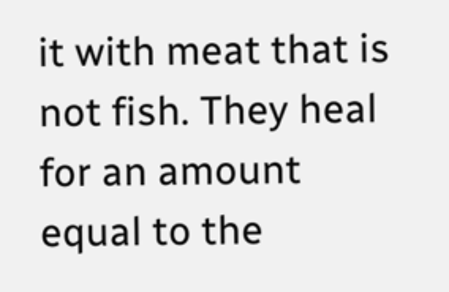it with meat that is not fish. They heal for an amount equal to the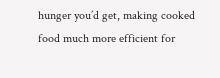hunger you’d get, making cooked food much more efficient for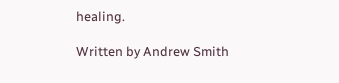healing.

Written by Andrew Smith